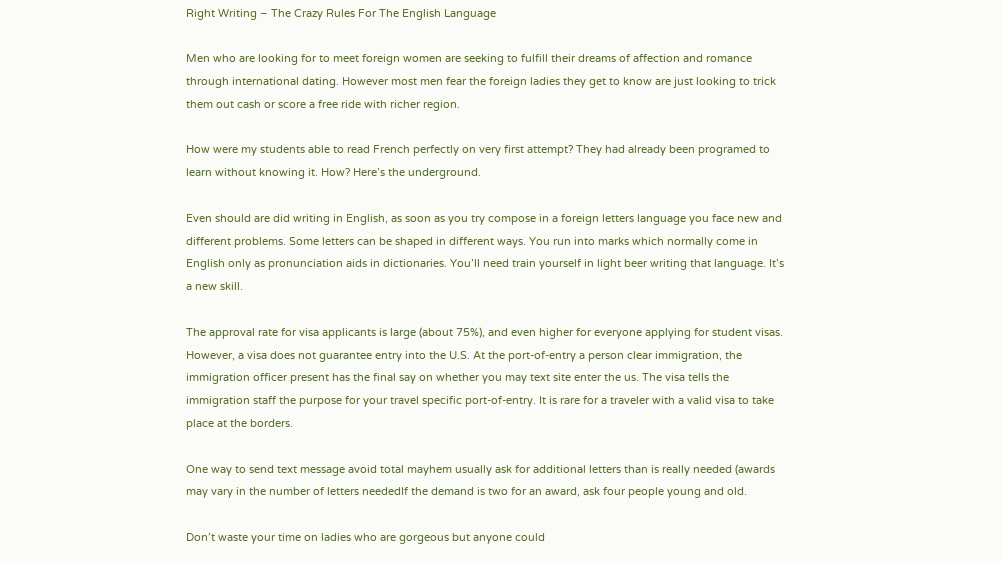Right Writing – The Crazy Rules For The English Language

Men who are looking for to meet foreign women are seeking to fulfill their dreams of affection and romance through international dating. However most men fear the foreign ladies they get to know are just looking to trick them out cash or score a free ride with richer region.

How were my students able to read French perfectly on very first attempt? They had already been programed to learn without knowing it. How? Here’s the underground.

Even should are did writing in English, as soon as you try compose in a foreign letters language you face new and different problems. Some letters can be shaped in different ways. You run into marks which normally come in English only as pronunciation aids in dictionaries. You’ll need train yourself in light beer writing that language. It’s a new skill.

The approval rate for visa applicants is large (about 75%), and even higher for everyone applying for student visas. However, a visa does not guarantee entry into the U.S. At the port-of-entry a person clear immigration, the immigration officer present has the final say on whether you may text site enter the us. The visa tells the immigration staff the purpose for your travel specific port-of-entry. It is rare for a traveler with a valid visa to take place at the borders.

One way to send text message avoid total mayhem usually ask for additional letters than is really needed (awards may vary in the number of letters neededIf the demand is two for an award, ask four people young and old.

Don’t waste your time on ladies who are gorgeous but anyone could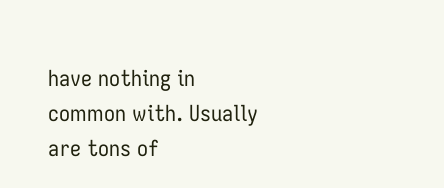have nothing in common with. Usually are tons of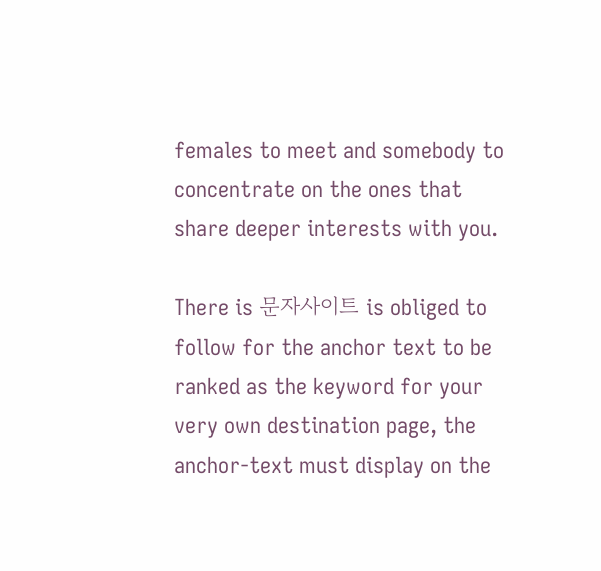females to meet and somebody to concentrate on the ones that share deeper interests with you.

There is 문자사이트 is obliged to follow for the anchor text to be ranked as the keyword for your very own destination page, the anchor-text must display on the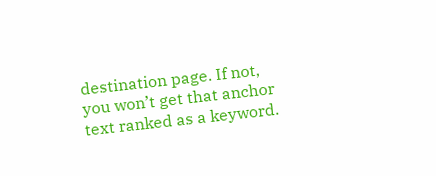destination page. If not, you won’t get that anchor text ranked as a keyword.